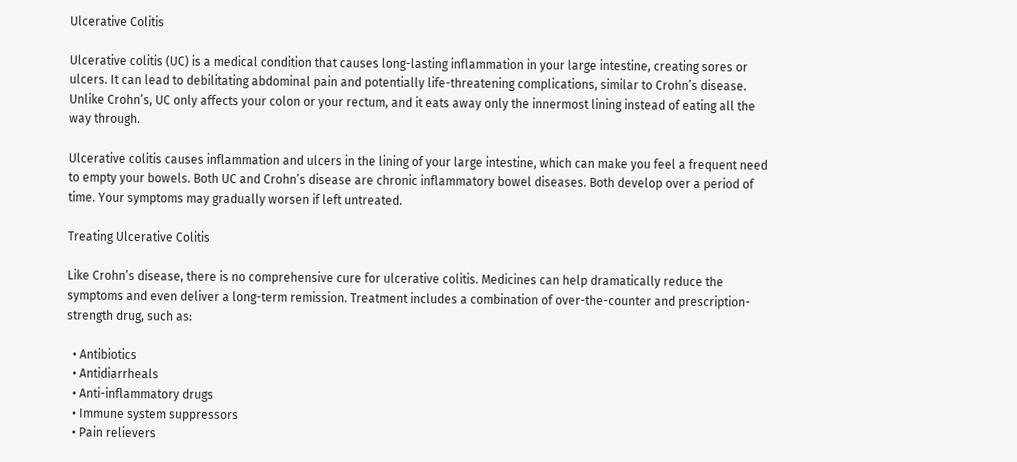Ulcerative Colitis

Ulcerative colitis (UC) is a medical condition that causes long-lasting inflammation in your large intestine, creating sores or ulcers. It can lead to debilitating abdominal pain and potentially life-threatening complications, similar to Crohn’s disease. Unlike Crohn’s, UC only affects your colon or your rectum, and it eats away only the innermost lining instead of eating all the way through.

Ulcerative colitis causes inflammation and ulcers in the lining of your large intestine, which can make you feel a frequent need to empty your bowels. Both UC and Crohn’s disease are chronic inflammatory bowel diseases. Both develop over a period of time. Your symptoms may gradually worsen if left untreated.

Treating Ulcerative Colitis

Like Crohn’s disease, there is no comprehensive cure for ulcerative colitis. Medicines can help dramatically reduce the symptoms and even deliver a long-term remission. Treatment includes a combination of over-the-counter and prescription-strength drug, such as:

  • Antibiotics
  • Antidiarrheals
  • Anti-inflammatory drugs
  • Immune system suppressors
  • Pain relievers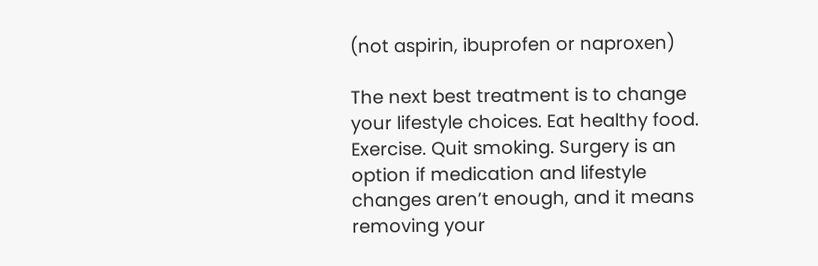(not aspirin, ibuprofen or naproxen)

The next best treatment is to change your lifestyle choices. Eat healthy food. Exercise. Quit smoking. Surgery is an option if medication and lifestyle changes aren’t enough, and it means removing your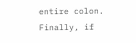entire colon. Finally, if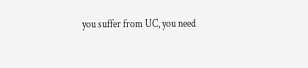you suffer from UC, you need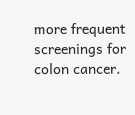more frequent screenings for colon cancer.